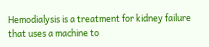Hemodialysis is a treatment for kidney failure that uses a machine to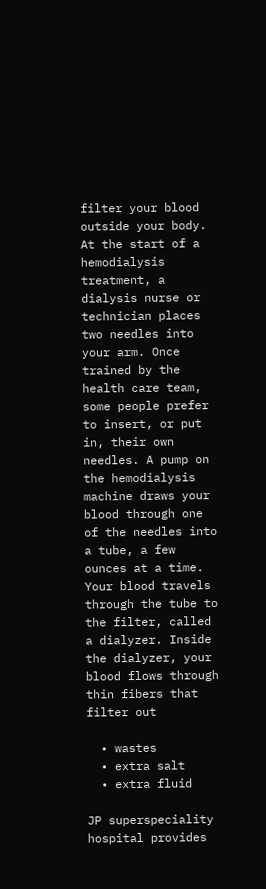filter your blood outside your body. At the start of a hemodialysis treatment, a dialysis nurse or technician places two needles into your arm. Once trained by the health care team, some people prefer to insert, or put in, their own needles. A pump on the hemodialysis machine draws your blood through one of the needles into a tube, a few ounces at a time. Your blood travels through the tube to the filter, called a dialyzer. Inside the dialyzer, your blood flows through thin fibers that filter out

  • wastes
  • extra salt
  • extra fluid

JP superspeciality hospital provides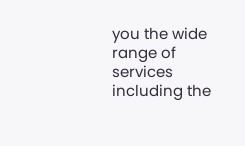you the wide range of services including the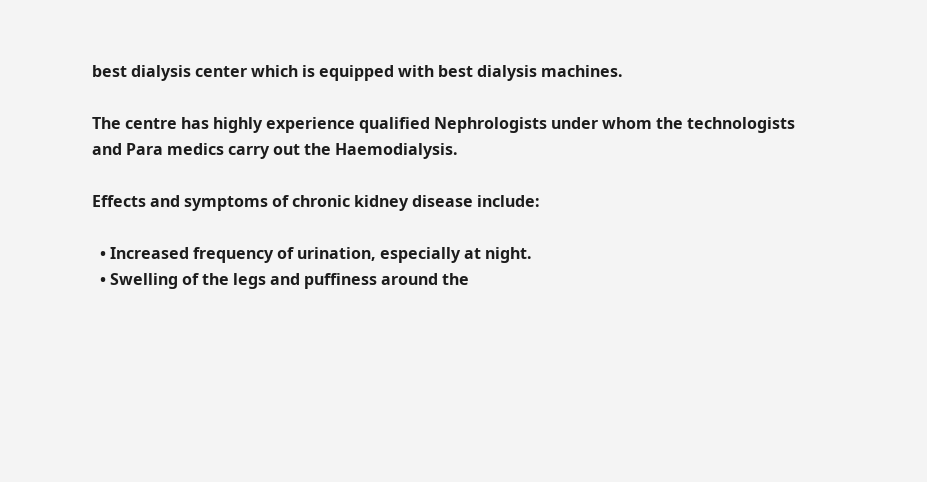best dialysis center which is equipped with best dialysis machines.

The centre has highly experience qualified Nephrologists under whom the technologists and Para medics carry out the Haemodialysis.

Effects and symptoms of chronic kidney disease include:

  • Increased frequency of urination, especially at night.
  • Swelling of the legs and puffiness around the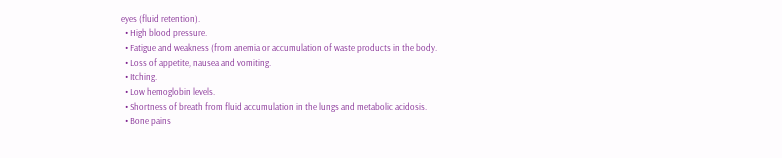eyes (fluid retention).
  • High blood pressure.
  • Fatigue and weakness (from anemia or accumulation of waste products in the body.
  • Loss of appetite, nausea and vomiting.
  • Itching.
  • Low hemoglobin levels.
  • Shortness of breath from fluid accumulation in the lungs and metabolic acidosis.
  • Bone pains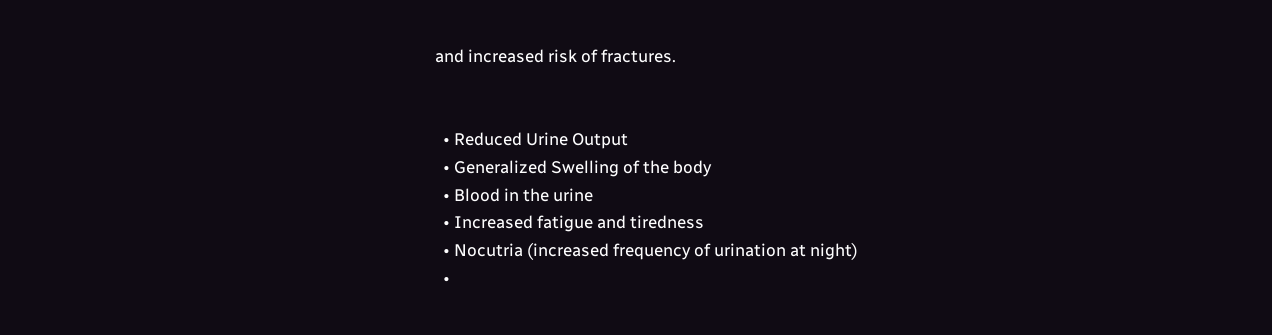and increased risk of fractures.


  • Reduced Urine Output
  • Generalized Swelling of the body
  • Blood in the urine
  • Increased fatigue and tiredness
  • Nocutria (increased frequency of urination at night)
  •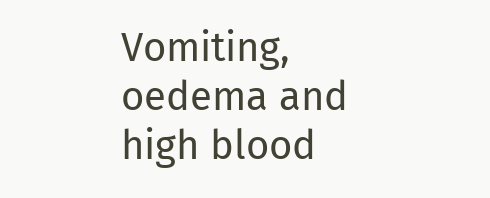Vomiting, oedema and high blood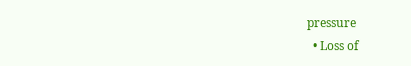pressure
  • Loss of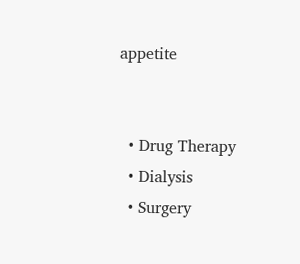appetite


  • Drug Therapy
  • Dialysis
  • Surgery